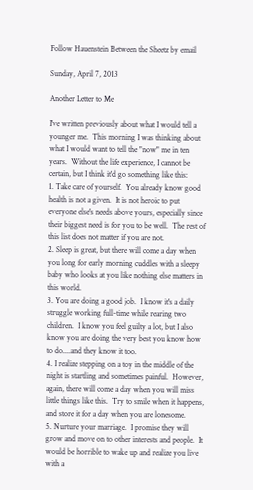Follow Hauenstein Between the Sheetz by email

Sunday, April 7, 2013

Another Letter to Me

I've written previously about what I would tell a younger me.  This morning I was thinking about what I would want to tell the "now" me in ten years.  Without the life experience, I cannot be certain, but I think it'd go something like this:
1. Take care of yourself.  You already know good health is not a given.  It is not heroic to put everyone else's needs above yours, especially since their biggest need is for you to be well.  The rest of this list does not matter if you are not.
2. Sleep is great, but there will come a day when you long for early morning cuddles with a sleepy baby who looks at you like nothing else matters in this world.
3. You are doing a good job.  I know it's a daily struggle working full-time while rearing two children.  I know you feel guilty a lot, but I also know you are doing the very best you know how to do....and they know it too.
4. I realize stepping on a toy in the middle of the night is startling and sometimes painful.  However, again, there will come a day when you will miss little things like this.  Try to smile when it happens, and store it for a day when you are lonesome.
5. Nurture your marriage.  I promise they will grow and move on to other interests and people.  It would be horrible to wake up and realize you live with a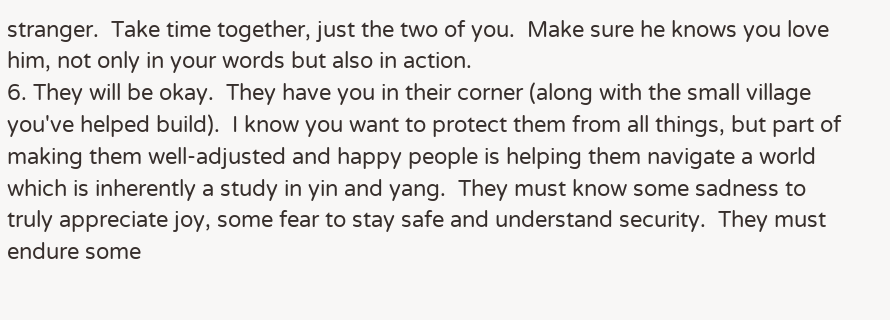stranger.  Take time together, just the two of you.  Make sure he knows you love him, not only in your words but also in action.
6. They will be okay.  They have you in their corner (along with the small village you've helped build).  I know you want to protect them from all things, but part of making them well-adjusted and happy people is helping them navigate a world which is inherently a study in yin and yang.  They must know some sadness to truly appreciate joy, some fear to stay safe and understand security.  They must endure some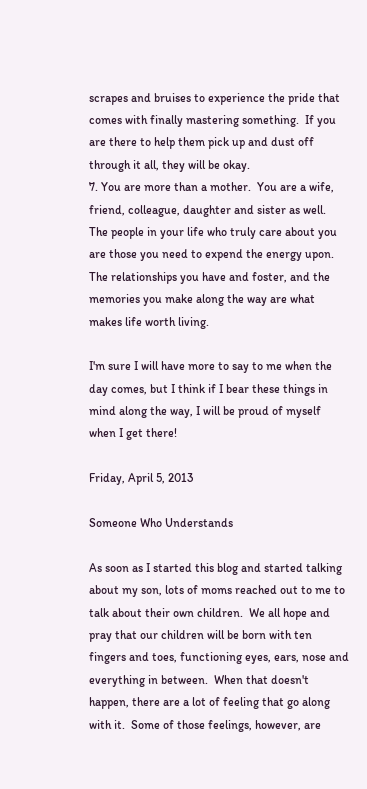scrapes and bruises to experience the pride that comes with finally mastering something.  If you are there to help them pick up and dust off through it all, they will be okay.
7. You are more than a mother.  You are a wife, friend, colleague, daughter and sister as well.  The people in your life who truly care about you are those you need to expend the energy upon.  The relationships you have and foster, and the memories you make along the way are what makes life worth living.

I'm sure I will have more to say to me when the day comes, but I think if I bear these things in mind along the way, I will be proud of myself when I get there!

Friday, April 5, 2013

Someone Who Understands

As soon as I started this blog and started talking about my son, lots of moms reached out to me to talk about their own children.  We all hope and pray that our children will be born with ten fingers and toes, functioning eyes, ears, nose and everything in between.  When that doesn't happen, there are a lot of feeling that go along with it.  Some of those feelings, however, are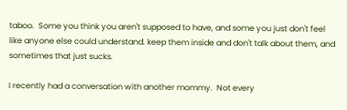taboo.  Some you think you aren't supposed to have, and some you just don't feel like anyone else could understand. keep them inside and don't talk about them, and sometimes that just sucks.

I recently had a conversation with another mommy.  Not every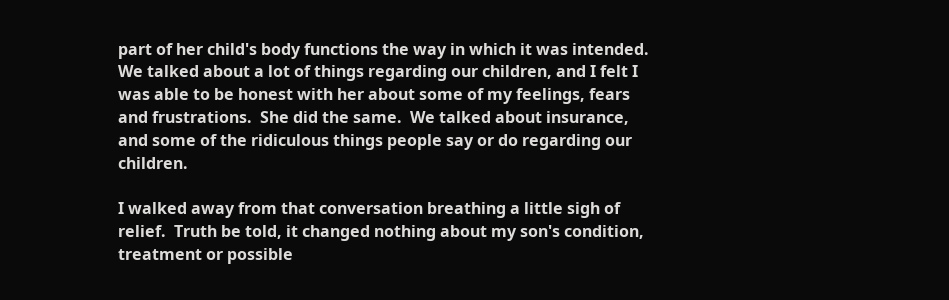part of her child's body functions the way in which it was intended.  We talked about a lot of things regarding our children, and I felt I was able to be honest with her about some of my feelings, fears and frustrations.  She did the same.  We talked about insurance, and some of the ridiculous things people say or do regarding our children.

I walked away from that conversation breathing a little sigh of relief.  Truth be told, it changed nothing about my son's condition, treatment or possible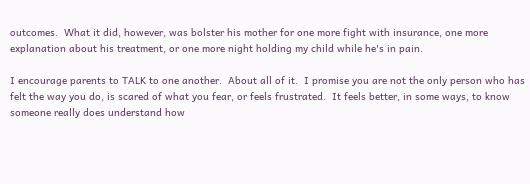outcomes.  What it did, however, was bolster his mother for one more fight with insurance, one more explanation about his treatment, or one more night holding my child while he's in pain.

I encourage parents to TALK to one another.  About all of it.  I promise you are not the only person who has felt the way you do, is scared of what you fear, or feels frustrated.  It feels better, in some ways, to know someone really does understand how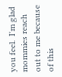you feel.  I'm glad mommies reach out to me because of this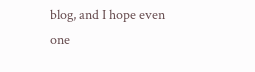blog, and I hope even one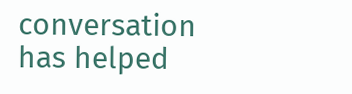conversation has helped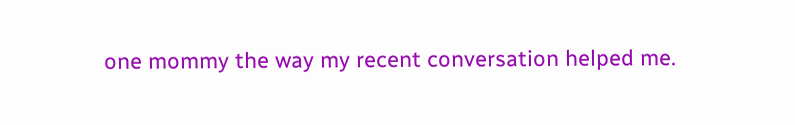one mommy the way my recent conversation helped me.